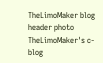TheLimoMaker blog header photo
TheLimoMaker's c-blog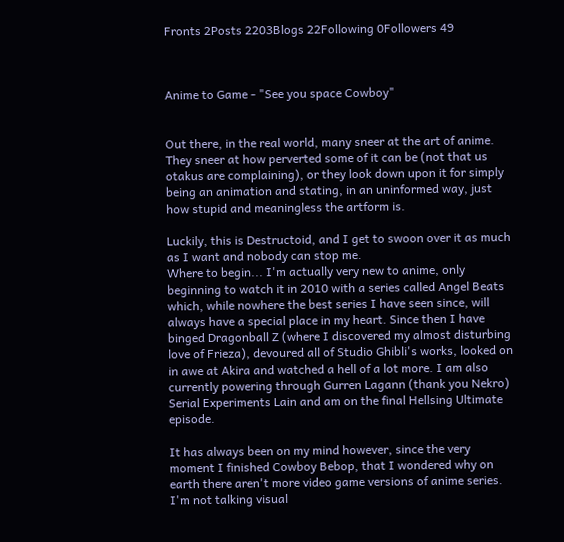Fronts 2Posts 2203Blogs 22Following 0Followers 49



Anime to Game - "See you space Cowboy"


Out there, in the real world, many sneer at the art of anime. They sneer at how perverted some of it can be (not that us otakus are complaining), or they look down upon it for simply being an animation and stating, in an uninformed way, just how stupid and meaningless the artform is.

Luckily, this is Destructoid, and I get to swoon over it as much as I want and nobody can stop me.
Where to begin... I'm actually very new to anime, only beginning to watch it in 2010 with a series called Angel Beats which, while nowhere the best series I have seen since, will always have a special place in my heart. Since then I have binged Dragonball Z (where I discovered my almost disturbing love of Frieza), devoured all of Studio Ghibli's works, looked on in awe at Akira and watched a hell of a lot more. I am also currently powering through Gurren Lagann (thank you Nekro) Serial Experiments Lain and am on the final Hellsing Ultimate episode.

It has always been on my mind however, since the very moment I finished Cowboy Bebop, that I wondered why on earth there aren't more video game versions of anime series. I'm not talking visual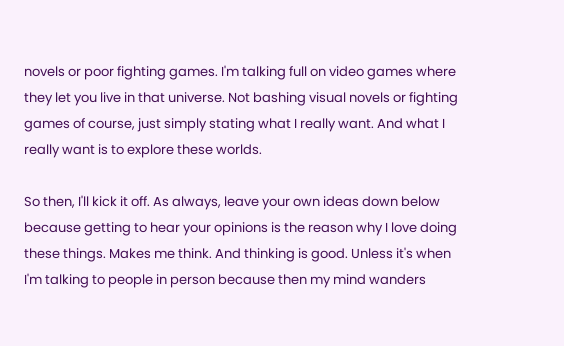novels or poor fighting games. I'm talking full on video games where they let you live in that universe. Not bashing visual novels or fighting games of course, just simply stating what I really want. And what I really want is to explore these worlds.

So then, I'll kick it off. As always, leave your own ideas down below because getting to hear your opinions is the reason why I love doing these things. Makes me think. And thinking is good. Unless it's when I'm talking to people in person because then my mind wanders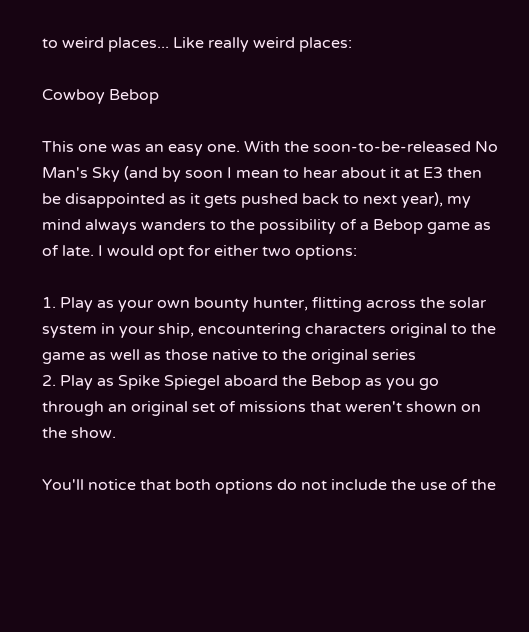to weird places... Like really weird places:

Cowboy Bebop

This one was an easy one. With the soon-to-be-released No Man's Sky (and by soon I mean to hear about it at E3 then be disappointed as it gets pushed back to next year), my mind always wanders to the possibility of a Bebop game as of late. I would opt for either two options:

1. Play as your own bounty hunter, flitting across the solar system in your ship, encountering characters original to the game as well as those native to the original series
2. Play as Spike Spiegel aboard the Bebop as you go through an original set of missions that weren't shown on the show.

You'll notice that both options do not include the use of the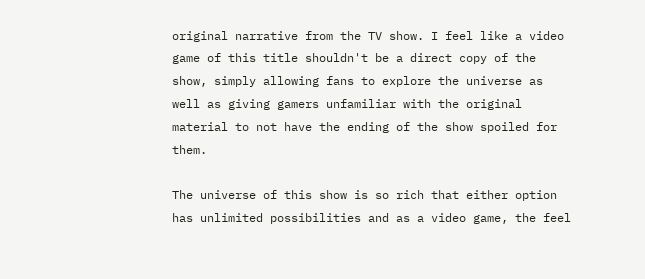original narrative from the TV show. I feel like a video game of this title shouldn't be a direct copy of the show, simply allowing fans to explore the universe as well as giving gamers unfamiliar with the original material to not have the ending of the show spoiled for them.

The universe of this show is so rich that either option has unlimited possibilities and as a video game, the feel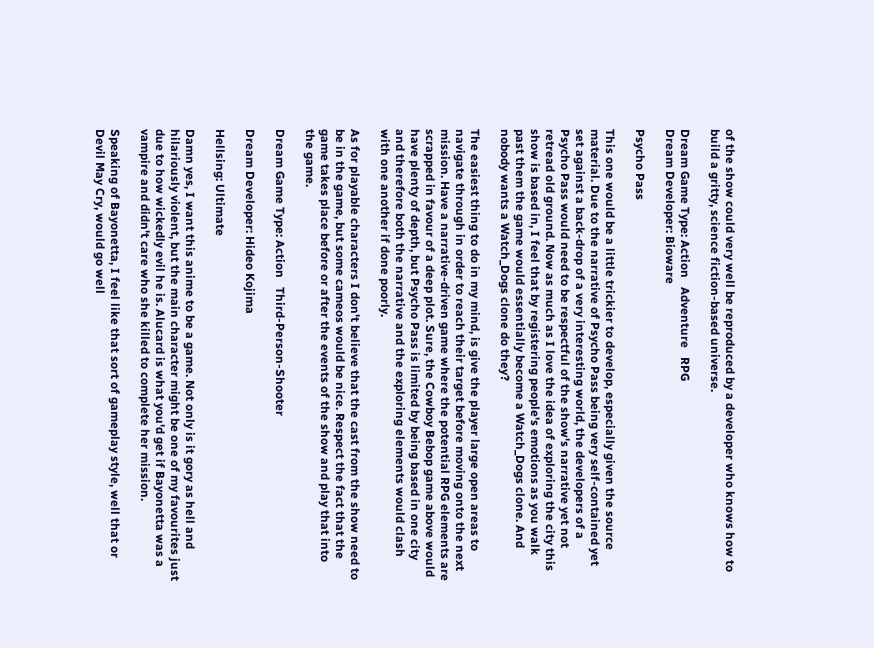of the show could very well be reproduced by a developer who knows how to build a gritty, science fiction-based universe.

Dream Game Type: Action   Adventure   RPG
Dream Developer: Bioware

Psycho Pass

This one would be a little trickier to develop, especially given the source material. Due to the narrative of Psycho Pass being very self-contained yet set against a back-drop of a very interesting world, the developers of a Psycho Pass would need to be respectful of the show's narrative yet not retread old ground. Now as much as I love the idea of exploring the city this show is based in, I feel that by registering people's emotions as you walk past them the game would essentially become a Watch_Dogs clone. And nobody wants a Watch_Dogs clone do they?

The easiest thing to do in my mind, is give the player large open areas to navigate through in order to reach their target before moving onto the next mission. Have a narrative-driven game where the potential RPG elements are scrapped in favour of a deep plot. Sure, the Cowboy Bebop game above would have plenty of depth, but Psycho Pass is limited by being based in one city and therefore both the narrative and the exploring elements would clash with one another if done poorly.

As for playable characters I don't believe that the cast from the show need to be in the game, but some cameos would be nice. Respect the fact that the game takes place before or after the events of the show and play that into the game.

Dream Game Type: Action   Third-Person-Shooter

Dream Developer: Hideo Kojima

Hellsing: Ultimate

Damn yes, I want this anime to be a game. Not only is it gory as hell and hilariously violent, but the main character might be one of my favourites just due to how wickedly evil he is. Alucard is what you'd get if Bayonetta was a vampire and didn't care who she killed to complete her mission.

Speaking of Bayonetta, I feel like that sort of gameplay style, well that or Devil May Cry, would go well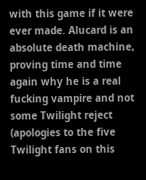with this game if it were ever made. Alucard is an absolute death machine, proving time and time again why he is a real fucking vampire and not some Twilight reject (apologies to the five Twilight fans on this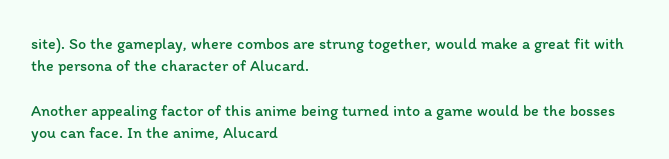site). So the gameplay, where combos are strung together, would make a great fit with the persona of the character of Alucard.

Another appealing factor of this anime being turned into a game would be the bosses you can face. In the anime, Alucard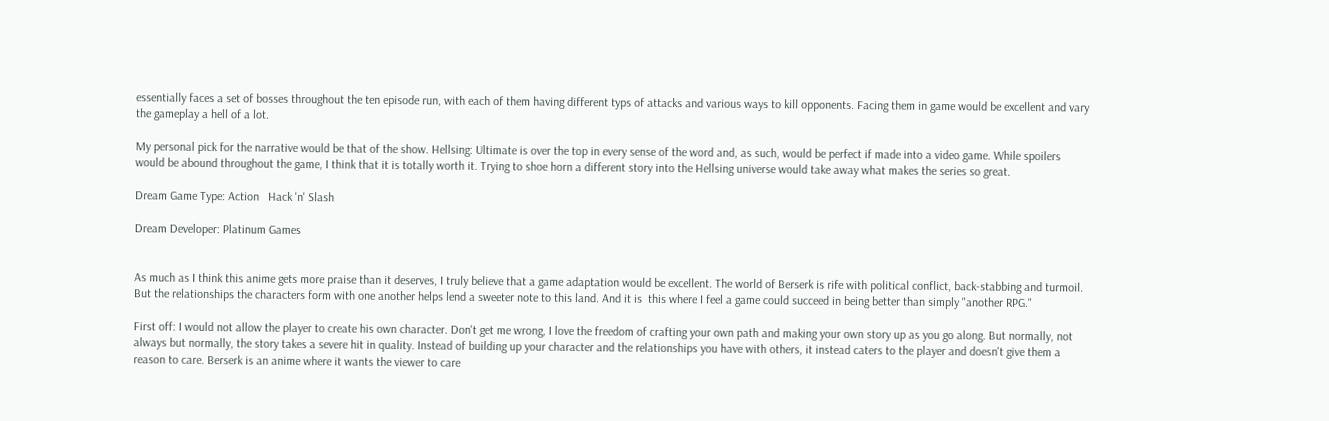essentially faces a set of bosses throughout the ten episode run, with each of them having different typs of attacks and various ways to kill opponents. Facing them in game would be excellent and vary the gameplay a hell of a lot.

My personal pick for the narrative would be that of the show. Hellsing: Ultimate is over the top in every sense of the word and, as such, would be perfect if made into a video game. While spoilers would be abound throughout the game, I think that it is totally worth it. Trying to shoe horn a different story into the Hellsing universe would take away what makes the series so great.

Dream Game Type: Action   Hack 'n' Slash

Dream Developer: Platinum Games


As much as I think this anime gets more praise than it deserves, I truly believe that a game adaptation would be excellent. The world of Berserk is rife with political conflict, back-stabbing and turmoil. But the relationships the characters form with one another helps lend a sweeter note to this land. And it is  this where I feel a game could succeed in being better than simply "another RPG."

First off: I would not allow the player to create his own character. Don't get me wrong, I love the freedom of crafting your own path and making your own story up as you go along. But normally, not always but normally, the story takes a severe hit in quality. Instead of building up your character and the relationships you have with others, it instead caters to the player and doesn't give them a reason to care. Berserk is an anime where it wants the viewer to care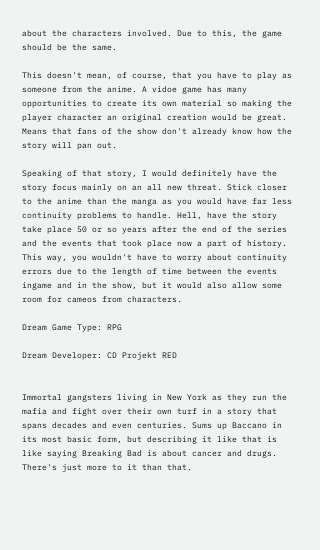about the characters involved. Due to this, the game should be the same.

This doesn't mean, of course, that you have to play as someone from the anime. A vidoe game has many opportunities to create its own material so making the player character an original creation would be great. Means that fans of the show don't already know how the story will pan out.

Speaking of that story, I would definitely have the story focus mainly on an all new threat. Stick closer to the anime than the manga as you would have far less continuity problems to handle. Hell, have the story take place 50 or so years after the end of the series and the events that took place now a part of history. This way, you wouldn't have to worry about continuity errors due to the length of time between the events ingame and in the show, but it would also allow some room for cameos from characters.

Dream Game Type: RPG

Dream Developer: CD Projekt RED


Immortal gangsters living in New York as they run the mafia and fight over their own turf in a story that spans decades and even centuries. Sums up Baccano in its most basic form, but describing it like that is like saying Breaking Bad is about cancer and drugs. There's just more to it than that.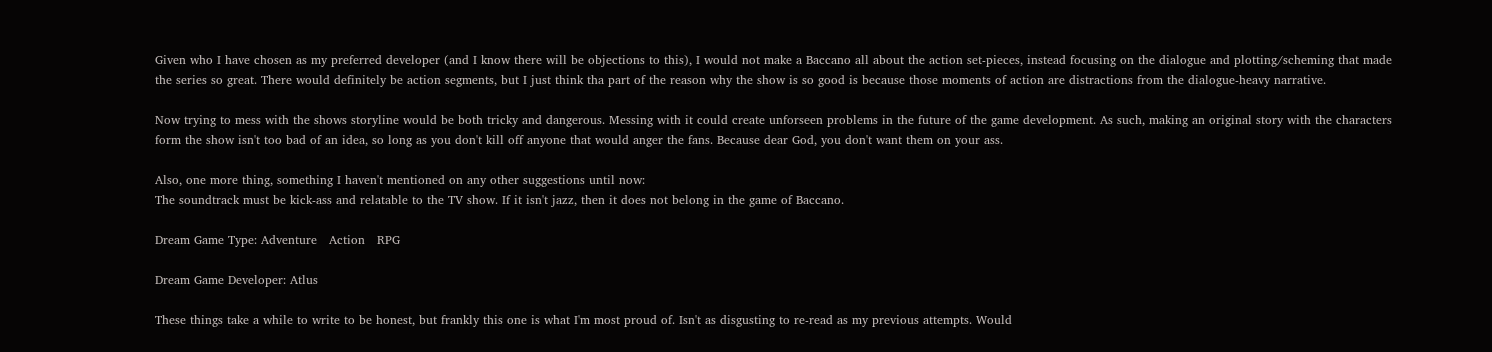Given who I have chosen as my preferred developer (and I know there will be objections to this), I would not make a Baccano all about the action set-pieces, instead focusing on the dialogue and plotting/scheming that made the series so great. There would definitely be action segments, but I just think tha part of the reason why the show is so good is because those moments of action are distractions from the dialogue-heavy narrative.

Now trying to mess with the shows storyline would be both tricky and dangerous. Messing with it could create unforseen problems in the future of the game development. As such, making an original story with the characters form the show isn't too bad of an idea, so long as you don't kill off anyone that would anger the fans. Because dear God, you don't want them on your ass.

Also, one more thing, something I haven't mentioned on any other suggestions until now:
The soundtrack must be kick-ass and relatable to the TV show. If it isn't jazz, then it does not belong in the game of Baccano.

Dream Game Type: Adventure   Action   RPG

Dream Game Developer: Atlus

These things take a while to write to be honest, but frankly this one is what I'm most proud of. Isn't as disgusting to re-read as my previous attempts. Would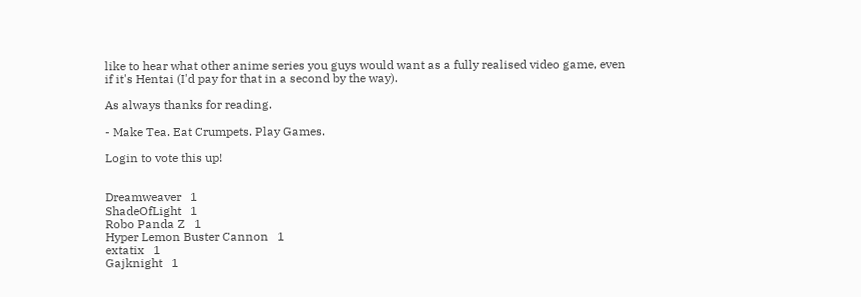like to hear what other anime series you guys would want as a fully realised video game, even if it's Hentai (I'd pay for that in a second by the way).

As always thanks for reading.

- Make Tea. Eat Crumpets. Play Games.

Login to vote this up!


Dreamweaver   1
ShadeOfLight   1
Robo Panda Z   1
Hyper Lemon Buster Cannon   1
extatix   1
Gajknight   1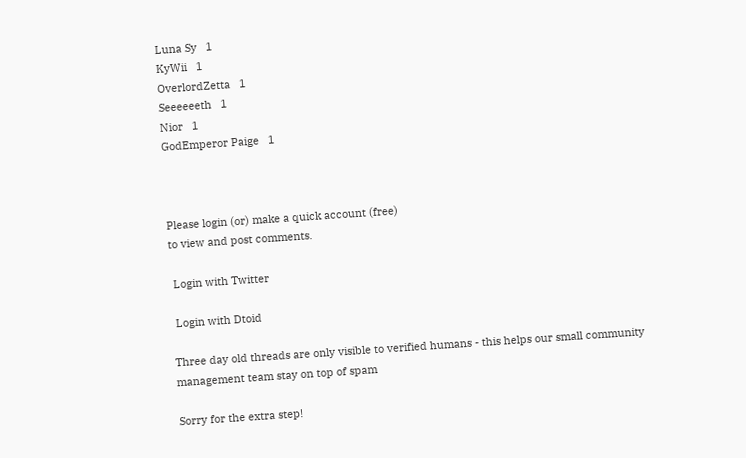Luna Sy   1
KyWii   1
OverlordZetta   1
Seeeeeeth   1
Nior   1
GodEmperor Paige   1



Please login (or) make a quick account (free)
to view and post comments.

 Login with Twitter

 Login with Dtoid

Three day old threads are only visible to verified humans - this helps our small community management team stay on top of spam

Sorry for the extra step!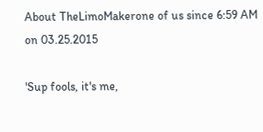About TheLimoMakerone of us since 6:59 AM on 03.25.2015

'Sup fools, it's me,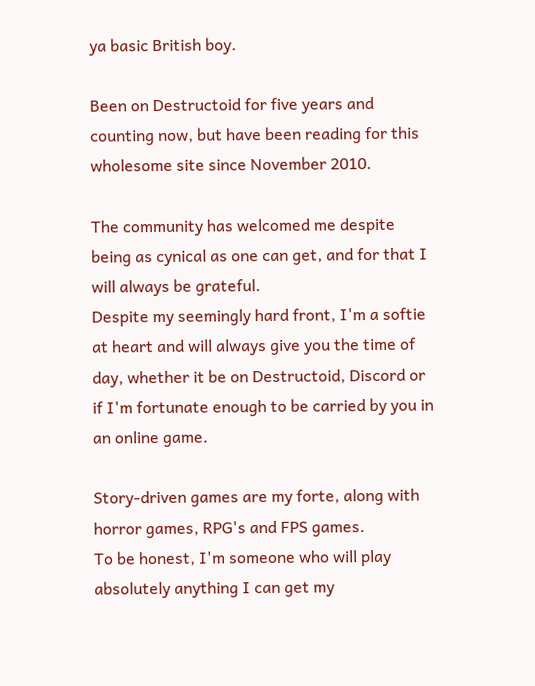ya basic British boy.

Been on Destructoid for five years and counting now, but have been reading for this wholesome site since November 2010.

The community has welcomed me despite being as cynical as one can get, and for that I will always be grateful.
Despite my seemingly hard front, I'm a softie at heart and will always give you the time of day, whether it be on Destructoid, Discord or if I'm fortunate enough to be carried by you in an online game.

Story-driven games are my forte, along with horror games, RPG's and FPS games.
To be honest, I'm someone who will play absolutely anything I can get my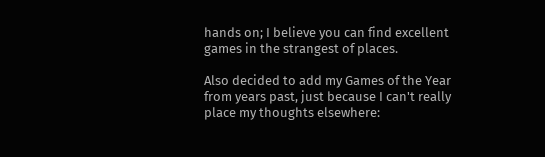hands on; I believe you can find excellent games in the strangest of places.

Also decided to add my Games of the Year from years past, just because I can't really place my thoughts elsewhere: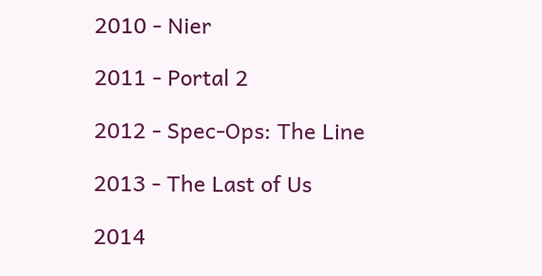2010 - Nier

2011 - Portal 2

2012 - Spec-Ops: The Line

2013 - The Last of Us

2014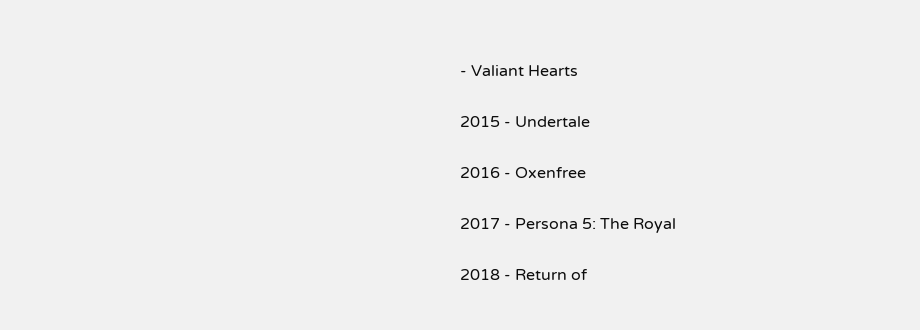- Valiant Hearts

2015 - Undertale

2016 - Oxenfree

2017 - Persona 5: The Royal

2018 - Return of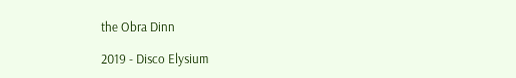the Obra Dinn

2019 - Disco Elysium